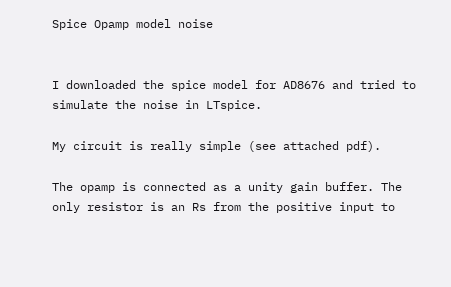Spice Opamp model noise


I downloaded the spice model for AD8676 and tried to simulate the noise in LTspice.

My circuit is really simple (see attached pdf).

The opamp is connected as a unity gain buffer. The only resistor is an Rs from the positive input to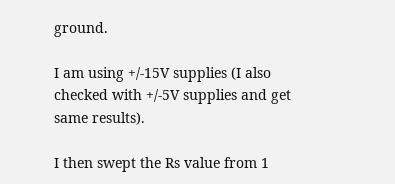ground.

I am using +/-15V supplies (I also checked with +/-5V supplies and get same results).

I then swept the Rs value from 1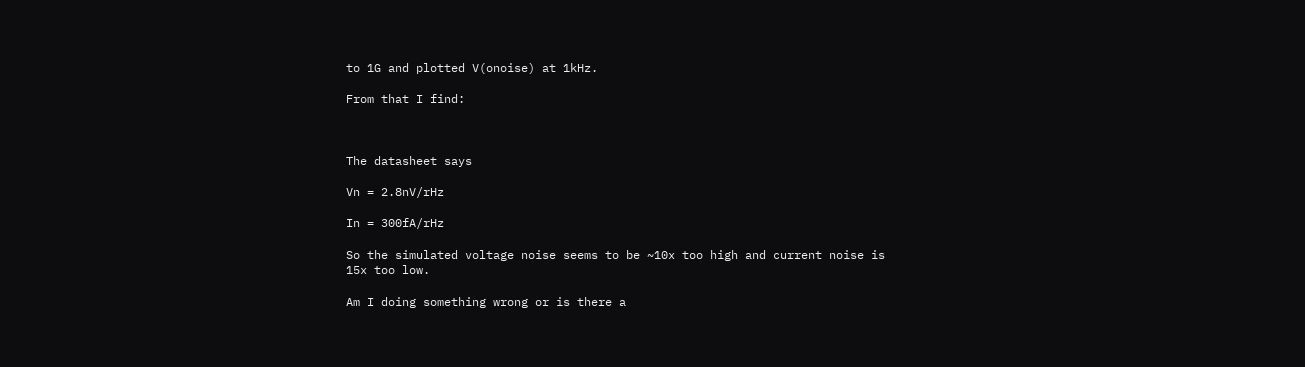to 1G and plotted V(onoise) at 1kHz.

From that I find:



The datasheet says

Vn = 2.8nV/rHz

In = 300fA/rHz

So the simulated voltage noise seems to be ~10x too high and current noise is 15x too low.

Am I doing something wrong or is there a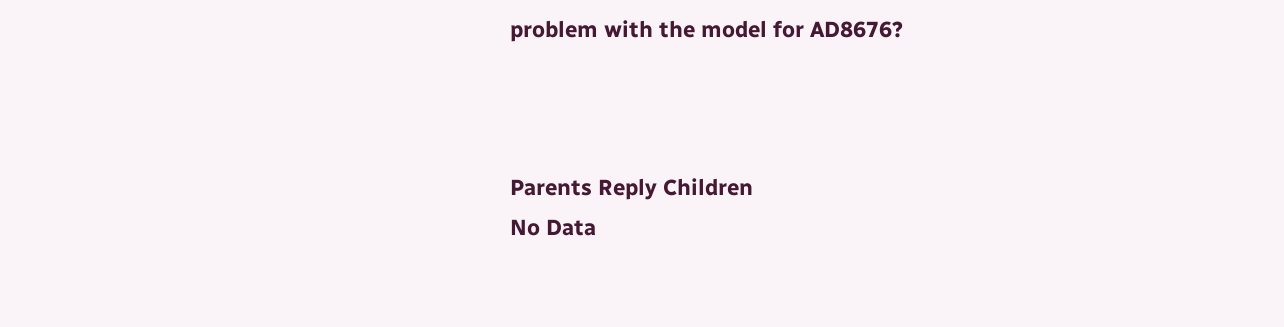problem with the model for AD8676?



Parents Reply Children
No Data